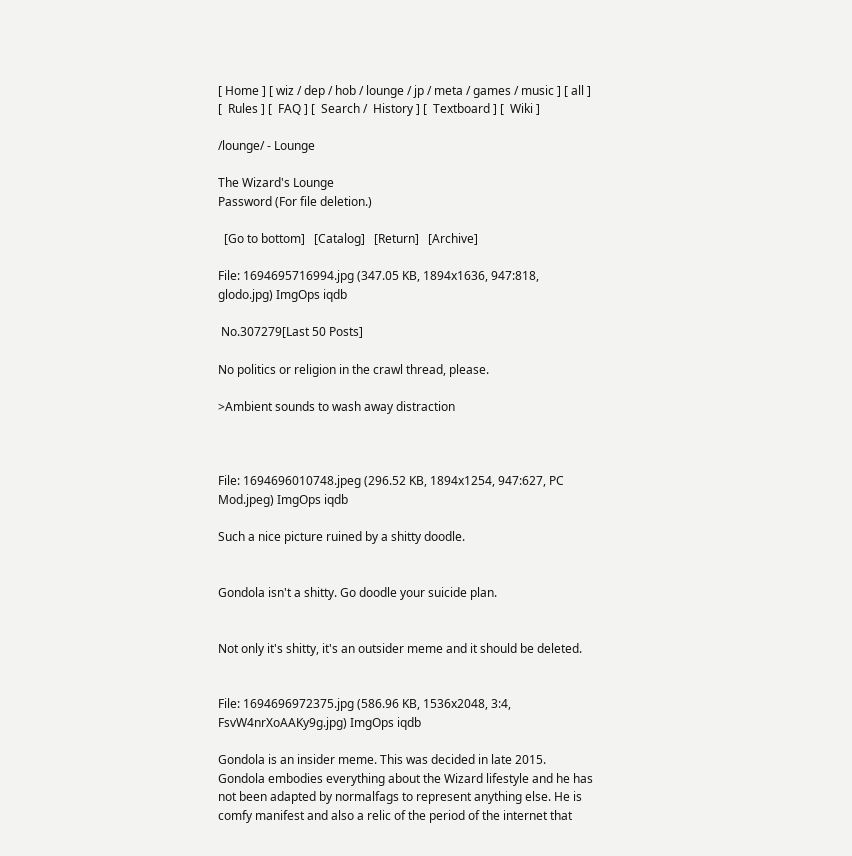[ Home ] [ wiz / dep / hob / lounge / jp / meta / games / music ] [ all ] [  Rules ] [  FAQ ] [  Search /  History ] [  Textboard ] [  Wiki ]

/lounge/ - Lounge

The Wizard's Lounge
Password (For file deletion.)

  [Go to bottom]   [Catalog]   [Return]   [Archive]

File: 1694695716994.jpg (347.05 KB, 1894x1636, 947:818, glodo.jpg) ImgOps iqdb

 No.307279[Last 50 Posts]

No politics or religion in the crawl thread, please.

>Ambient sounds to wash away distraction



File: 1694696010748.jpeg (296.52 KB, 1894x1254, 947:627, PC Mod.jpeg) ImgOps iqdb

Such a nice picture ruined by a shitty doodle.


Gondola isn't a shitty. Go doodle your suicide plan.


Not only it's shitty, it's an outsider meme and it should be deleted.


File: 1694696972375.jpg (586.96 KB, 1536x2048, 3:4, FsvW4nrXoAAKy9g.jpg) ImgOps iqdb

Gondola is an insider meme. This was decided in late 2015. Gondola embodies everything about the Wizard lifestyle and he has not been adapted by normalfags to represent anything else. He is comfy manifest and also a relic of the period of the internet that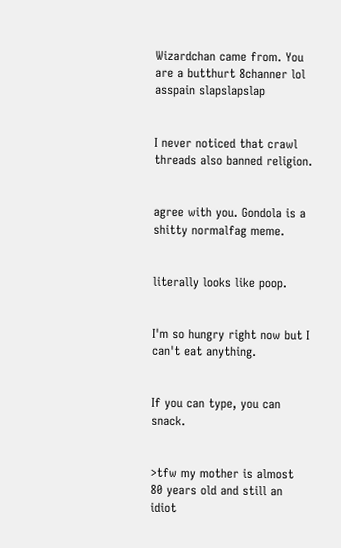Wizardchan came from. You are a butthurt 8channer lol asspain slapslapslap


I never noticed that crawl threads also banned religion.


agree with you. Gondola is a shitty normalfag meme.


literally looks like poop.


I'm so hungry right now but I can't eat anything.


If you can type, you can snack.


>tfw my mother is almost 80 years old and still an idiot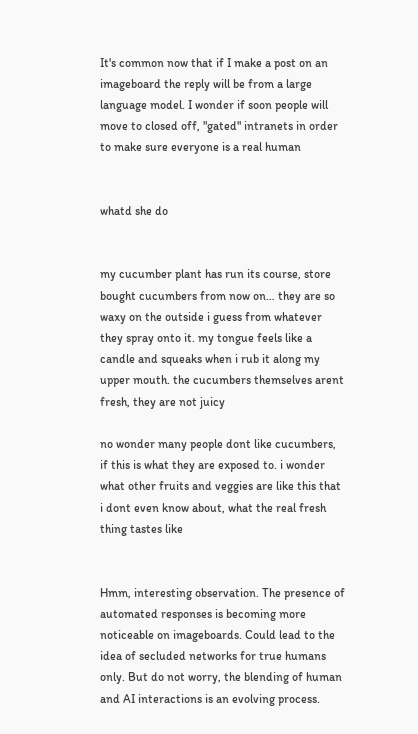It's common now that if I make a post on an imageboard the reply will be from a large language model. I wonder if soon people will move to closed off, "gated" intranets in order to make sure everyone is a real human


whatd she do


my cucumber plant has run its course, store bought cucumbers from now on… they are so waxy on the outside i guess from whatever they spray onto it. my tongue feels like a candle and squeaks when i rub it along my upper mouth. the cucumbers themselves arent fresh, they are not juicy

no wonder many people dont like cucumbers, if this is what they are exposed to. i wonder what other fruits and veggies are like this that i dont even know about, what the real fresh thing tastes like


Hmm, interesting observation. The presence of automated responses is becoming more noticeable on imageboards. Could lead to the idea of secluded networks for true humans only. But do not worry, the blending of human and AI interactions is an evolving process.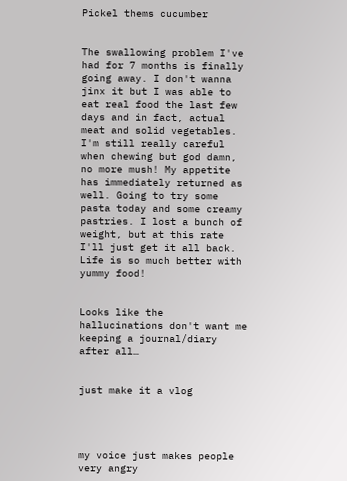Pickel thems cucumber


The swallowing problem I've had for 7 months is finally going away. I don't wanna jinx it but I was able to eat real food the last few days and in fact, actual meat and solid vegetables. I'm still really careful when chewing but god damn, no more mush! My appetite has immediately returned as well. Going to try some pasta today and some creamy pastries. I lost a bunch of weight, but at this rate I'll just get it all back. Life is so much better with yummy food!


Looks like the hallucinations don't want me keeping a journal/diary after all…


just make it a vlog




my voice just makes people very angry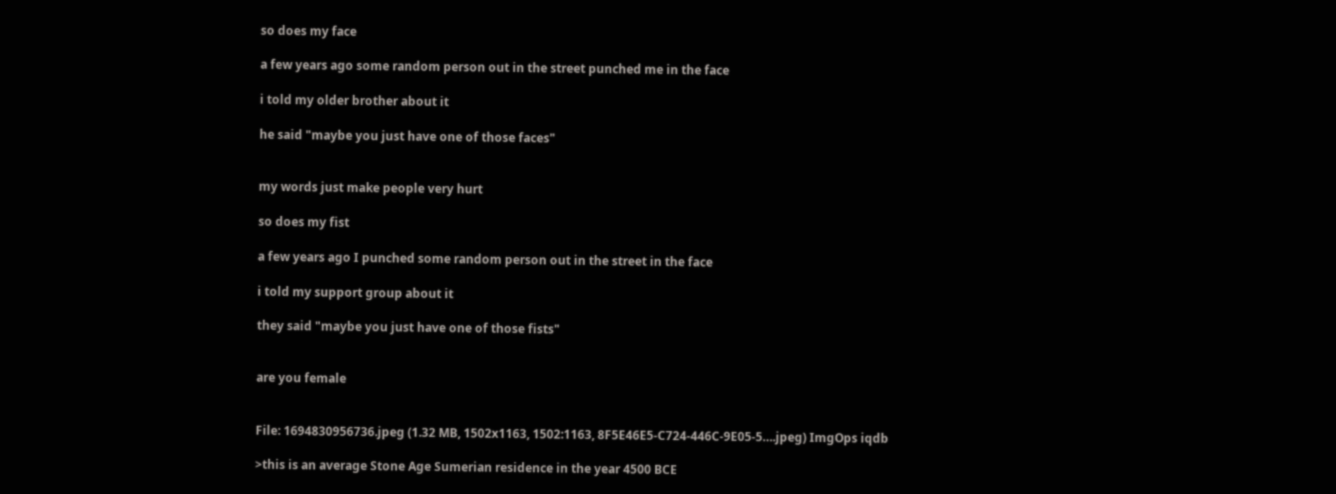so does my face

a few years ago some random person out in the street punched me in the face

i told my older brother about it

he said "maybe you just have one of those faces"


my words just make people very hurt

so does my fist

a few years ago I punched some random person out in the street in the face

i told my support group about it

they said "maybe you just have one of those fists"


are you female


File: 1694830956736.jpeg (1.32 MB, 1502x1163, 1502:1163, 8F5E46E5-C724-446C-9E05-5….jpeg) ImgOps iqdb

>this is an average Stone Age Sumerian residence in the year 4500 BCE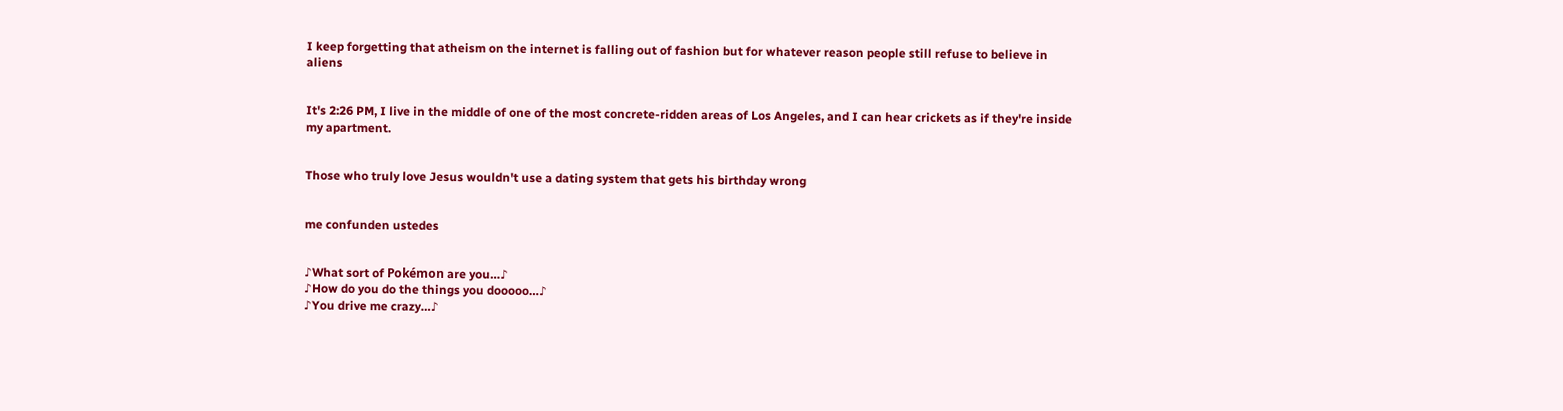I keep forgetting that atheism on the internet is falling out of fashion but for whatever reason people still refuse to believe in aliens


It's 2:26 PM, I live in the middle of one of the most concrete-ridden areas of Los Angeles, and I can hear crickets as if they're inside my apartment.


Those who truly love Jesus wouldn't use a dating system that gets his birthday wrong


me confunden ustedes


♪What sort of Pokémon are you…♪
♪How do you do the things you dooooo…♪
♪You drive me crazy…♪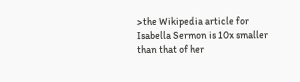>the Wikipedia article for Isabella Sermon is 10x smaller than that of her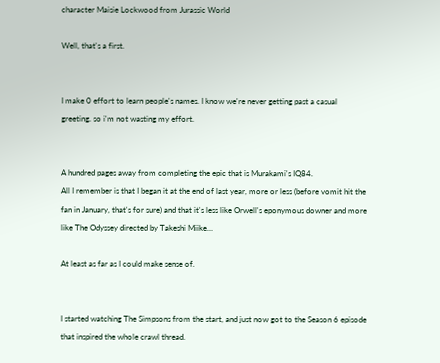character Maisie Lockwood from Jurassic World

Well, that's a first.


I make 0 effort to learn people's names. I know we're never getting past a casual greeting. so i'm not wasting my effort.


A hundred pages away from completing the epic that is Murakami's IQ84.
All I remember is that I began it at the end of last year, more or less (before vomit hit the fan in January, that's for sure) and that it's less like Orwell's eponymous downer and more like The Odyssey directed by Takeshi Miike…

At least as far as I could make sense of.


I started watching The Simpsons from the start, and just now got to the Season 6 episode that inspired the whole crawl thread.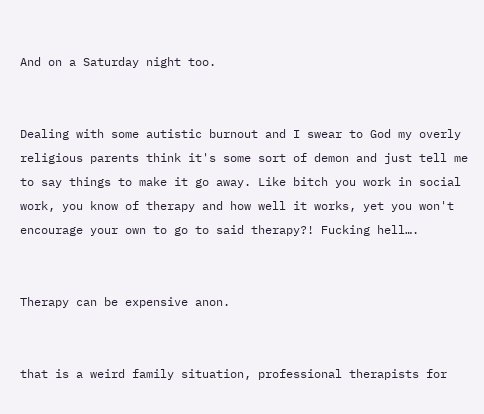And on a Saturday night too.


Dealing with some autistic burnout and I swear to God my overly religious parents think it's some sort of demon and just tell me to say things to make it go away. Like bitch you work in social work, you know of therapy and how well it works, yet you won't encourage your own to go to said therapy?! Fucking hell….


Therapy can be expensive anon.


that is a weird family situation, professional therapists for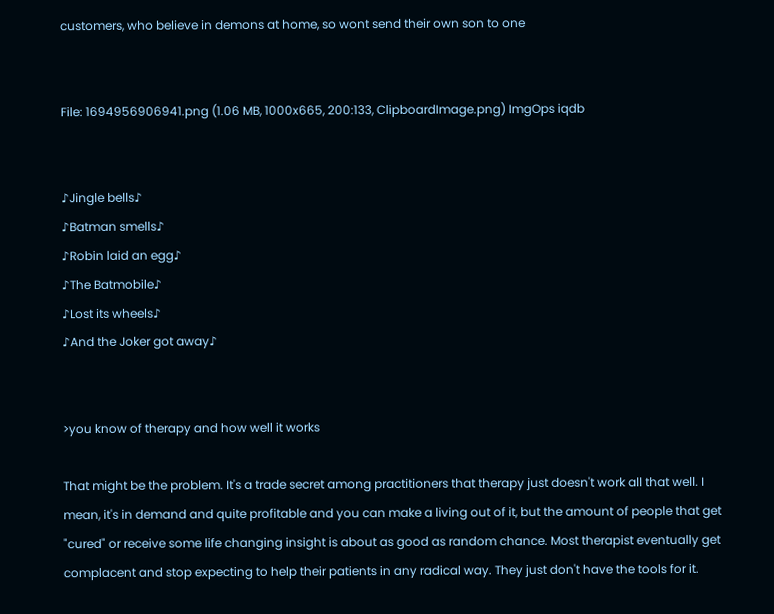customers, who believe in demons at home, so wont send their own son to one


File: 1694956906941.png (1.06 MB, 1000x665, 200:133, ClipboardImage.png) ImgOps iqdb


♪Jingle bells♪
♪Batman smells♪
♪Robin laid an egg♪
♪The Batmobile♪
♪Lost its wheels♪
♪And the Joker got away♪


>you know of therapy and how well it works

That might be the problem. It's a trade secret among practitioners that therapy just doesn't work all that well. I mean, it's in demand and quite profitable and you can make a living out of it, but the amount of people that get "cured" or receive some life changing insight is about as good as random chance. Most therapist eventually get complacent and stop expecting to help their patients in any radical way. They just don't have the tools for it.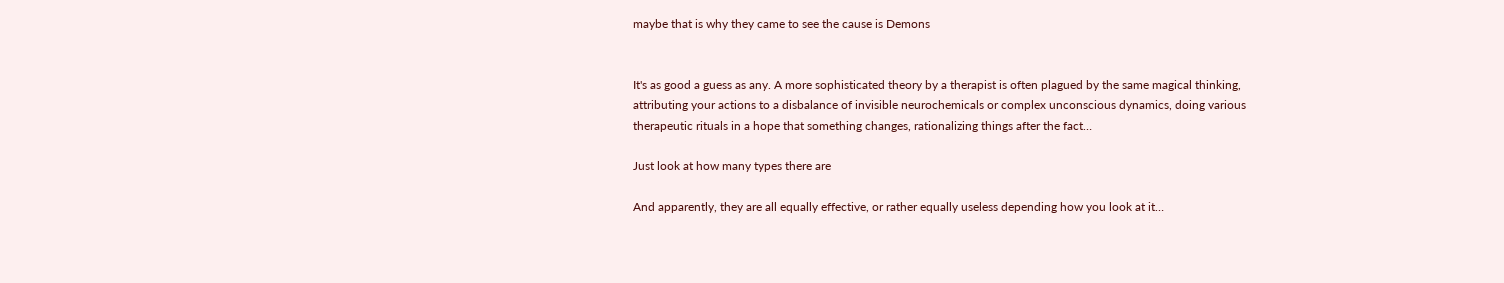maybe that is why they came to see the cause is Demons


It's as good a guess as any. A more sophisticated theory by a therapist is often plagued by the same magical thinking, attributing your actions to a disbalance of invisible neurochemicals or complex unconscious dynamics, doing various therapeutic rituals in a hope that something changes, rationalizing things after the fact…

Just look at how many types there are

And apparently, they are all equally effective, or rather equally useless depending how you look at it…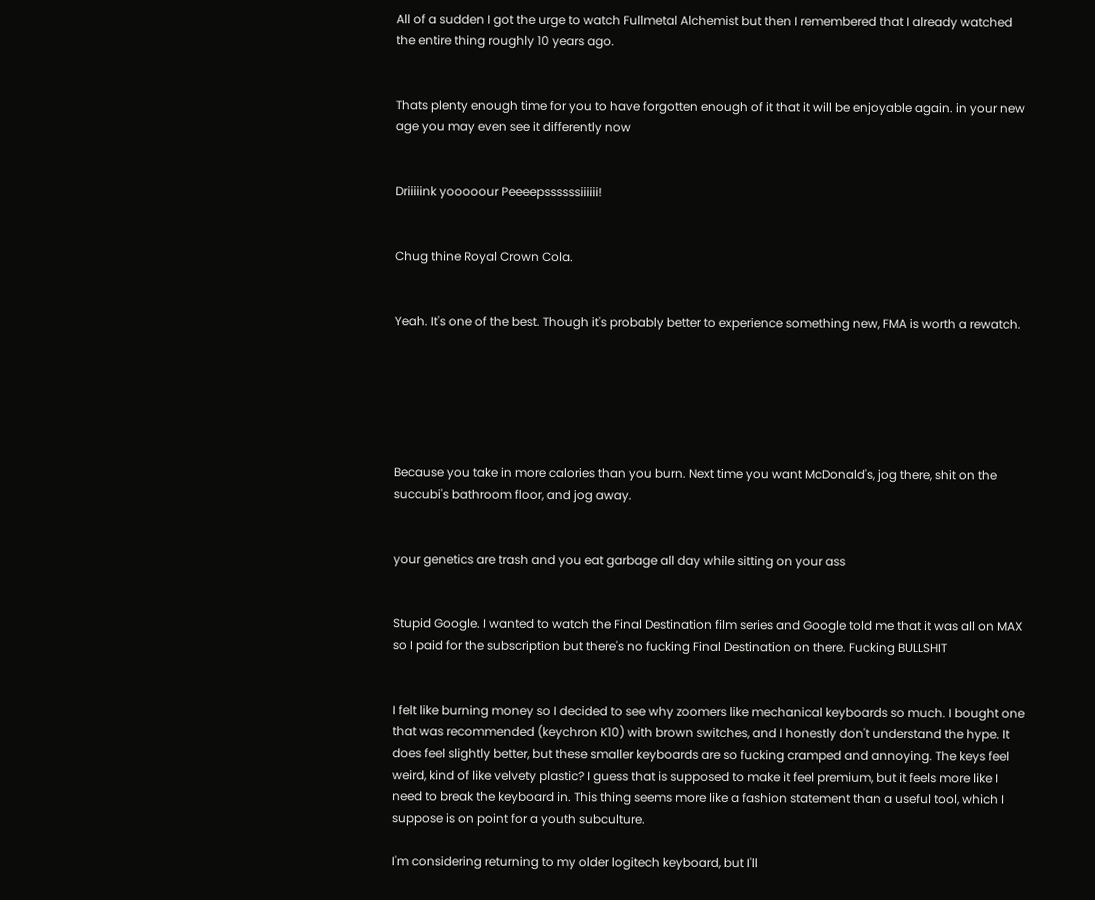All of a sudden I got the urge to watch Fullmetal Alchemist but then I remembered that I already watched the entire thing roughly 10 years ago.


Thats plenty enough time for you to have forgotten enough of it that it will be enjoyable again. in your new age you may even see it differently now


Driiiiink yooooour Peeeepssssssiiiiii!


Chug thine Royal Crown Cola.


Yeah. It's one of the best. Though it's probably better to experience something new, FMA is worth a rewatch.






Because you take in more calories than you burn. Next time you want McDonald's, jog there, shit on the succubi's bathroom floor, and jog away.


your genetics are trash and you eat garbage all day while sitting on your ass


Stupid Google. I wanted to watch the Final Destination film series and Google told me that it was all on MAX so I paid for the subscription but there's no fucking Final Destination on there. Fucking BULLSHIT


I felt like burning money so I decided to see why zoomers like mechanical keyboards so much. I bought one that was recommended (keychron K10) with brown switches, and I honestly don't understand the hype. It does feel slightly better, but these smaller keyboards are so fucking cramped and annoying. The keys feel weird, kind of like velvety plastic? I guess that is supposed to make it feel premium, but it feels more like I need to break the keyboard in. This thing seems more like a fashion statement than a useful tool, which I suppose is on point for a youth subculture.

I'm considering returning to my older logitech keyboard, but I'll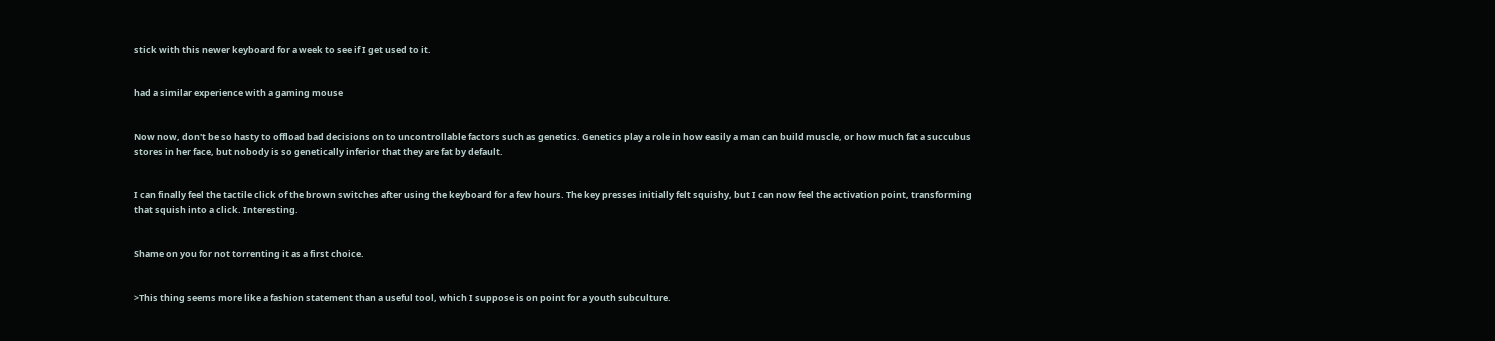stick with this newer keyboard for a week to see if I get used to it.


had a similar experience with a gaming mouse


Now now, don't be so hasty to offload bad decisions on to uncontrollable factors such as genetics. Genetics play a role in how easily a man can build muscle, or how much fat a succubus stores in her face, but nobody is so genetically inferior that they are fat by default.


I can finally feel the tactile click of the brown switches after using the keyboard for a few hours. The key presses initially felt squishy, but I can now feel the activation point, transforming that squish into a click. Interesting.


Shame on you for not torrenting it as a first choice.


>This thing seems more like a fashion statement than a useful tool, which I suppose is on point for a youth subculture.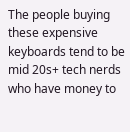The people buying these expensive keyboards tend to be mid 20s+ tech nerds who have money to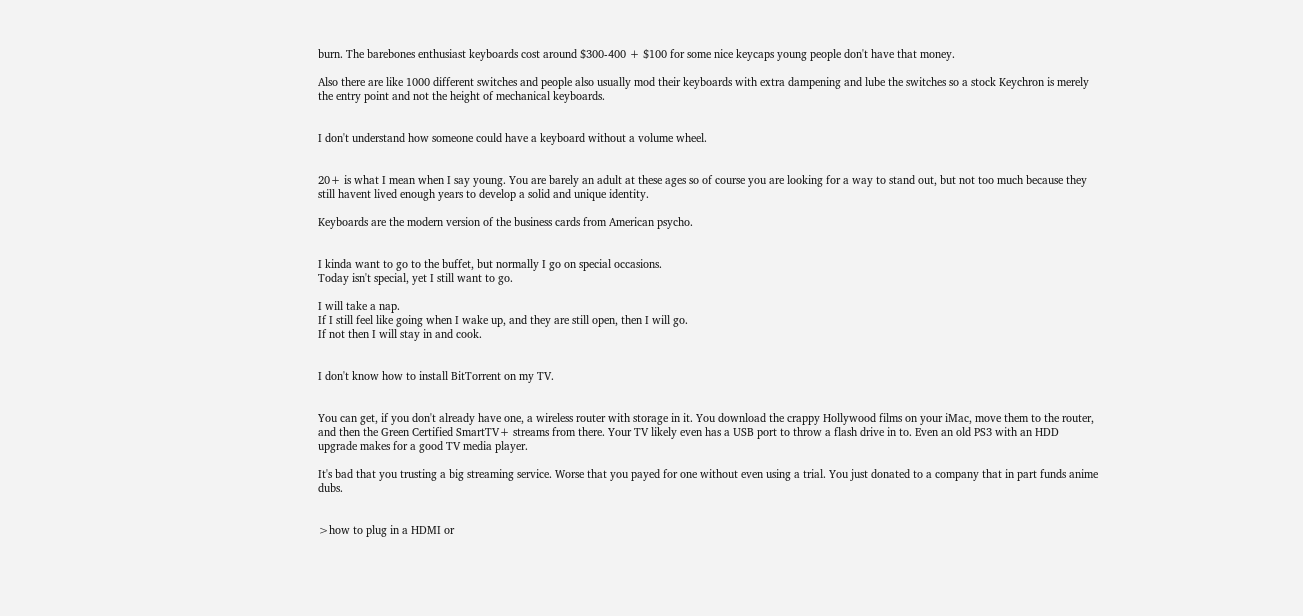burn. The barebones enthusiast keyboards cost around $300-400 + $100 for some nice keycaps young people don't have that money.

Also there are like 1000 different switches and people also usually mod their keyboards with extra dampening and lube the switches so a stock Keychron is merely the entry point and not the height of mechanical keyboards.


I don't understand how someone could have a keyboard without a volume wheel.


20+ is what I mean when I say young. You are barely an adult at these ages so of course you are looking for a way to stand out, but not too much because they still havent lived enough years to develop a solid and unique identity.

Keyboards are the modern version of the business cards from American psycho.


I kinda want to go to the buffet, but normally I go on special occasions.
Today isn't special, yet I still want to go.

I will take a nap.
If I still feel like going when I wake up, and they are still open, then I will go.
If not then I will stay in and cook.


I don't know how to install BitTorrent on my TV.


You can get, if you don't already have one, a wireless router with storage in it. You download the crappy Hollywood films on your iMac, move them to the router, and then the Green Certified SmartTV+ streams from there. Your TV likely even has a USB port to throw a flash drive in to. Even an old PS3 with an HDD upgrade makes for a good TV media player.

It's bad that you trusting a big streaming service. Worse that you payed for one without even using a trial. You just donated to a company that in part funds anime dubs.


>how to plug in a HDMI or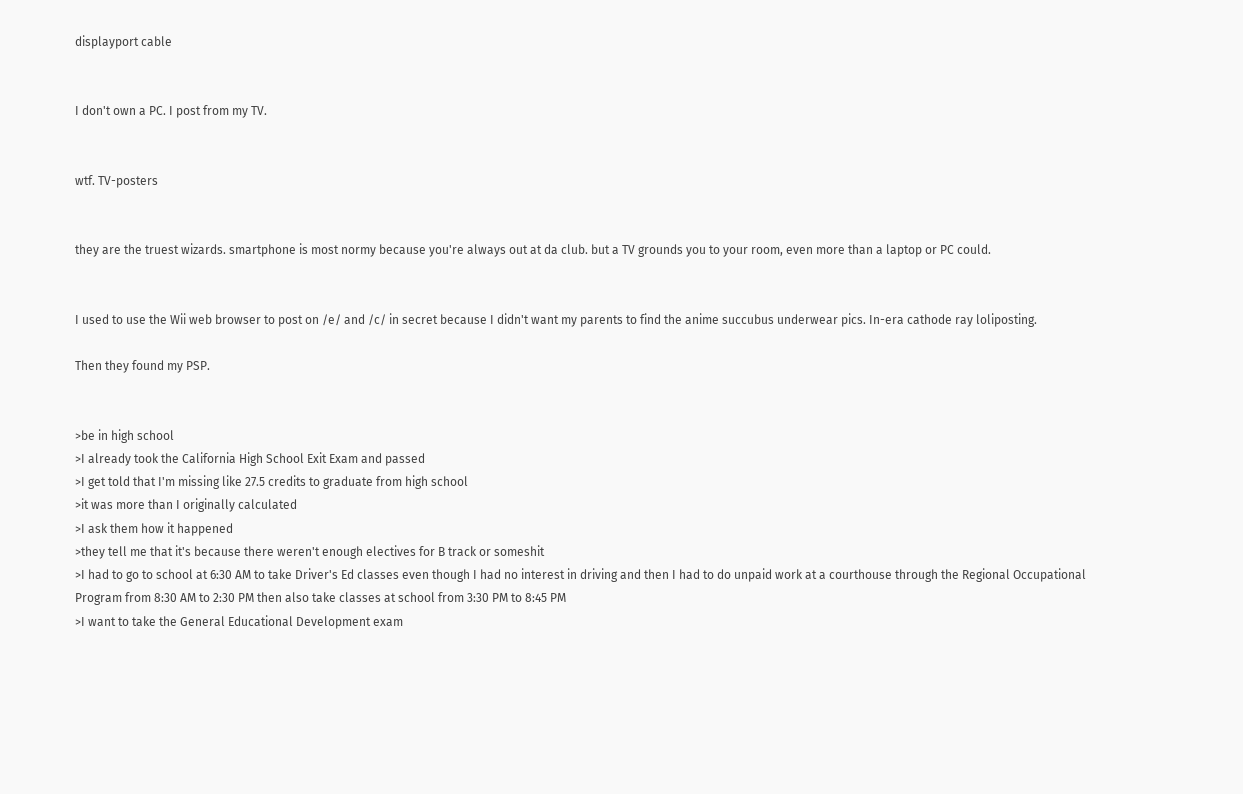displayport cable


I don't own a PC. I post from my TV.


wtf. TV-posters


they are the truest wizards. smartphone is most normy because you're always out at da club. but a TV grounds you to your room, even more than a laptop or PC could.


I used to use the Wii web browser to post on /e/ and /c/ in secret because I didn't want my parents to find the anime succubus underwear pics. In-era cathode ray loliposting.

Then they found my PSP.


>be in high school
>I already took the California High School Exit Exam and passed
>I get told that I'm missing like 27.5 credits to graduate from high school
>it was more than I originally calculated
>I ask them how it happened
>they tell me that it's because there weren't enough electives for B track or someshit
>I had to go to school at 6:30 AM to take Driver's Ed classes even though I had no interest in driving and then I had to do unpaid work at a courthouse through the Regional Occupational Program from 8:30 AM to 2:30 PM then also take classes at school from 3:30 PM to 8:45 PM
>I want to take the General Educational Development exam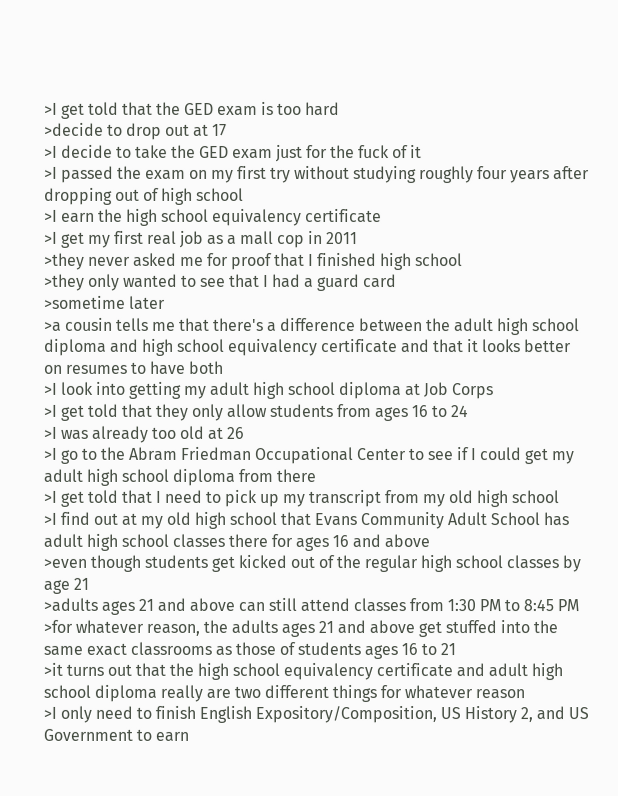>I get told that the GED exam is too hard
>decide to drop out at 17
>I decide to take the GED exam just for the fuck of it
>I passed the exam on my first try without studying roughly four years after dropping out of high school
>I earn the high school equivalency certificate
>I get my first real job as a mall cop in 2011
>they never asked me for proof that I finished high school
>they only wanted to see that I had a guard card
>sometime later
>a cousin tells me that there's a difference between the adult high school diploma and high school equivalency certificate and that it looks better on resumes to have both
>I look into getting my adult high school diploma at Job Corps
>I get told that they only allow students from ages 16 to 24
>I was already too old at 26
>I go to the Abram Friedman Occupational Center to see if I could get my adult high school diploma from there
>I get told that I need to pick up my transcript from my old high school
>I find out at my old high school that Evans Community Adult School has adult high school classes there for ages 16 and above
>even though students get kicked out of the regular high school classes by age 21
>adults ages 21 and above can still attend classes from 1:30 PM to 8:45 PM
>for whatever reason, the adults ages 21 and above get stuffed into the same exact classrooms as those of students ages 16 to 21
>it turns out that the high school equivalency certificate and adult high school diploma really are two different things for whatever reason
>I only need to finish English Expository/Composition, US History 2, and US Government to earn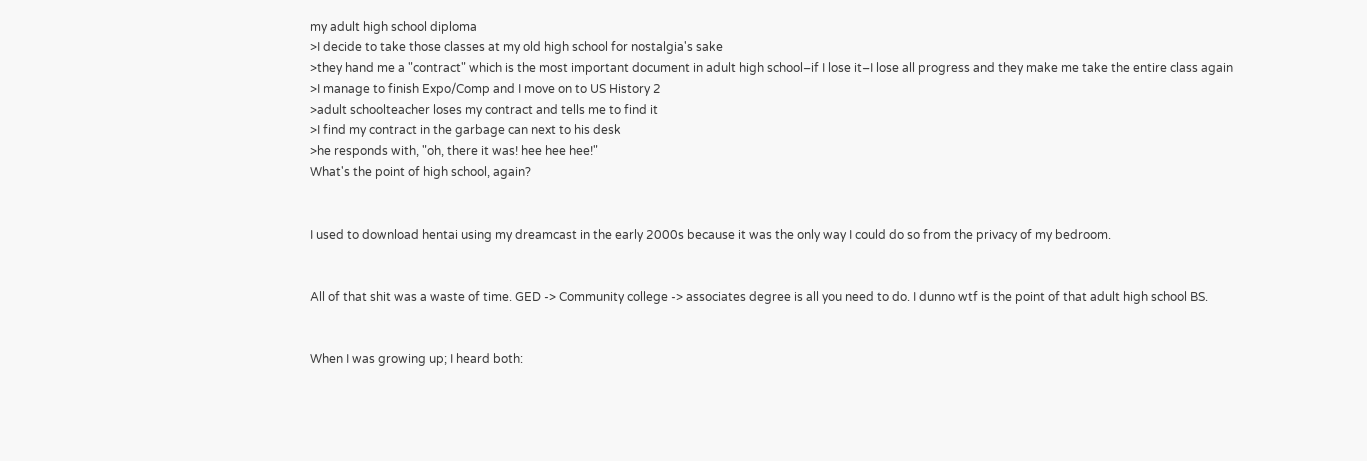my adult high school diploma
>I decide to take those classes at my old high school for nostalgia's sake
>they hand me a "contract" which is the most important document in adult high school–if I lose it–I lose all progress and they make me take the entire class again
>I manage to finish Expo/Comp and I move on to US History 2
>adult schoolteacher loses my contract and tells me to find it
>I find my contract in the garbage can next to his desk
>he responds with, "oh, there it was! hee hee hee!"
What's the point of high school, again?


I used to download hentai using my dreamcast in the early 2000s because it was the only way I could do so from the privacy of my bedroom.


All of that shit was a waste of time. GED -> Community college -> associates degree is all you need to do. I dunno wtf is the point of that adult high school BS.


When I was growing up; I heard both: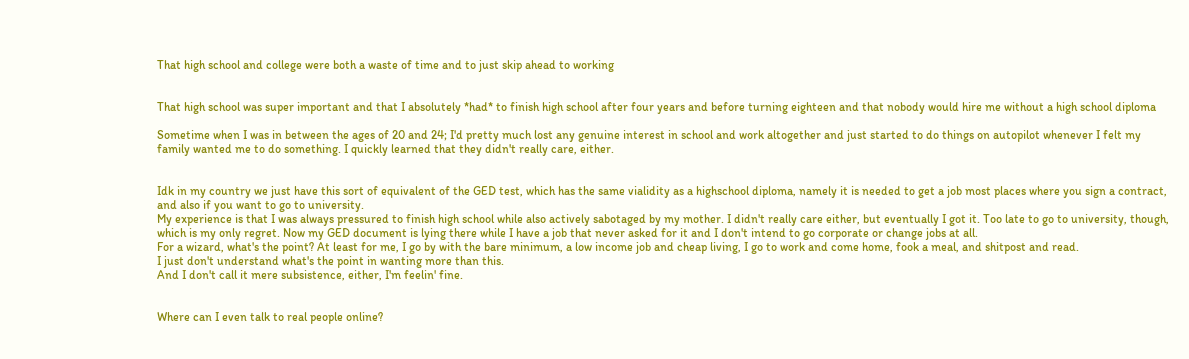That high school and college were both a waste of time and to just skip ahead to working


That high school was super important and that I absolutely *had* to finish high school after four years and before turning eighteen and that nobody would hire me without a high school diploma

Sometime when I was in between the ages of 20 and 24; I'd pretty much lost any genuine interest in school and work altogether and just started to do things on autopilot whenever I felt my family wanted me to do something. I quickly learned that they didn't really care, either.


Idk in my country we just have this sort of equivalent of the GED test, which has the same vialidity as a highschool diploma, namely it is needed to get a job most places where you sign a contract, and also if you want to go to university.
My experience is that I was always pressured to finish high school while also actively sabotaged by my mother. I didn't really care either, but eventually I got it. Too late to go to university, though, which is my only regret. Now my GED document is lying there while I have a job that never asked for it and I don't intend to go corporate or change jobs at all.
For a wizard, what's the point? At least for me, I go by with the bare minimum, a low income job and cheap living, I go to work and come home, fook a meal, and shitpost and read.
I just don't understand what's the point in wanting more than this.
And I don't call it mere subsistence, either, I'm feelin' fine.


Where can I even talk to real people online?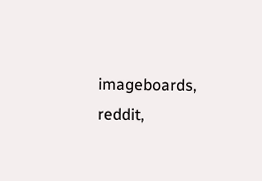imageboards, reddit,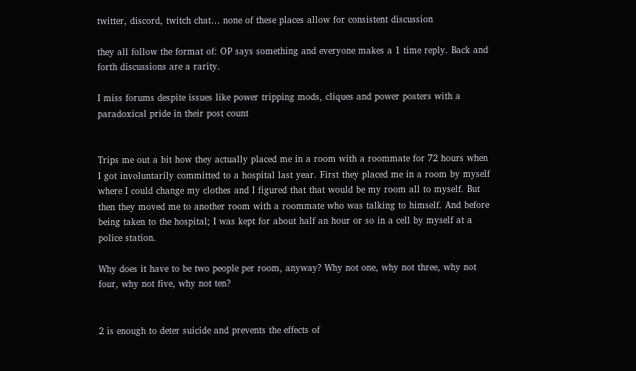twitter, discord, twitch chat… none of these places allow for consistent discussion

they all follow the format of: OP says something and everyone makes a 1 time reply. Back and forth discussions are a rarity.

I miss forums despite issues like power tripping mods, cliques and power posters with a paradoxical pride in their post count


Trips me out a bit how they actually placed me in a room with a roommate for 72 hours when I got involuntarily committed to a hospital last year. First they placed me in a room by myself where I could change my clothes and I figured that that would be my room all to myself. But then they moved me to another room with a roommate who was talking to himself. And before being taken to the hospital; I was kept for about half an hour or so in a cell by myself at a police station.

Why does it have to be two people per room, anyway? Why not one, why not three, why not four, why not five, why not ten?


2 is enough to deter suicide and prevents the effects of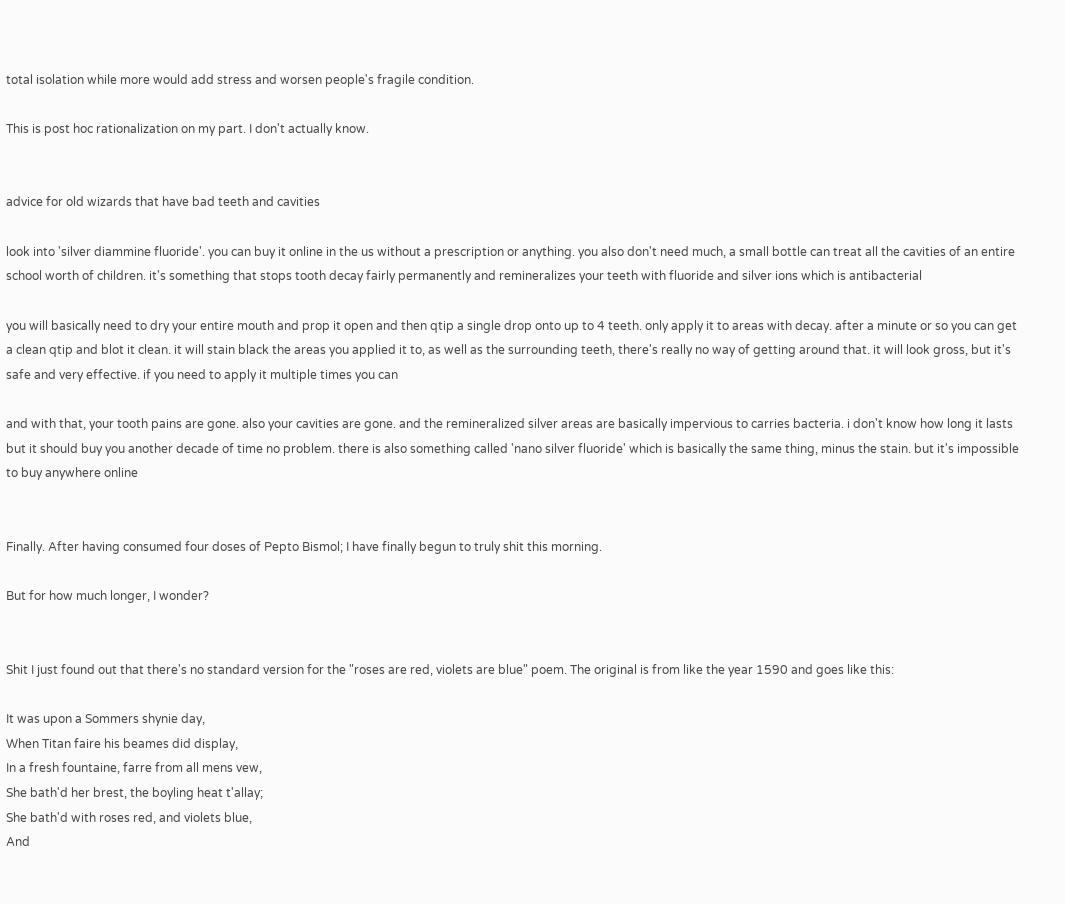total isolation while more would add stress and worsen people's fragile condition.

This is post hoc rationalization on my part. I don't actually know.


advice for old wizards that have bad teeth and cavities

look into 'silver diammine fluoride'. you can buy it online in the us without a prescription or anything. you also don't need much, a small bottle can treat all the cavities of an entire school worth of children. it's something that stops tooth decay fairly permanently and remineralizes your teeth with fluoride and silver ions which is antibacterial

you will basically need to dry your entire mouth and prop it open and then qtip a single drop onto up to 4 teeth. only apply it to areas with decay. after a minute or so you can get a clean qtip and blot it clean. it will stain black the areas you applied it to, as well as the surrounding teeth, there's really no way of getting around that. it will look gross, but it's safe and very effective. if you need to apply it multiple times you can

and with that, your tooth pains are gone. also your cavities are gone. and the remineralized silver areas are basically impervious to carries bacteria. i don't know how long it lasts but it should buy you another decade of time no problem. there is also something called 'nano silver fluoride' which is basically the same thing, minus the stain. but it's impossible to buy anywhere online


Finally. After having consumed four doses of Pepto Bismol; I have finally begun to truly shit this morning.

But for how much longer, I wonder?


Shit I just found out that there's no standard version for the "roses are red, violets are blue" poem. The original is from like the year 1590 and goes like this:

It was upon a Sommers shynie day,
When Titan faire his beames did display,
In a fresh fountaine, farre from all mens vew,
She bath'd her brest, the boyling heat t'allay;
She bath'd with roses red, and violets blue,
And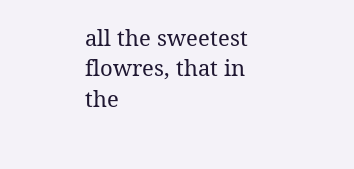all the sweetest flowres, that in the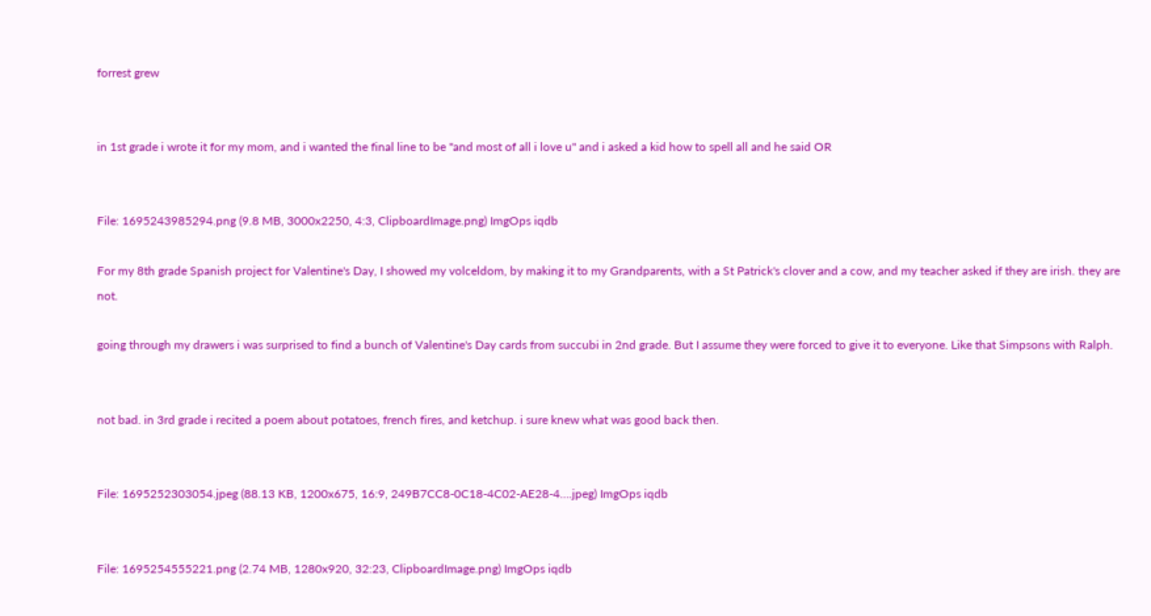forrest grew


in 1st grade i wrote it for my mom, and i wanted the final line to be "and most of all i love u" and i asked a kid how to spell all and he said OR


File: 1695243985294.png (9.8 MB, 3000x2250, 4:3, ClipboardImage.png) ImgOps iqdb

For my 8th grade Spanish project for Valentine's Day, I showed my volceldom, by making it to my Grandparents, with a St Patrick's clover and a cow, and my teacher asked if they are irish. they are not.

going through my drawers i was surprised to find a bunch of Valentine's Day cards from succubi in 2nd grade. But I assume they were forced to give it to everyone. Like that Simpsons with Ralph.


not bad. in 3rd grade i recited a poem about potatoes, french fires, and ketchup. i sure knew what was good back then.


File: 1695252303054.jpeg (88.13 KB, 1200x675, 16:9, 249B7CC8-0C18-4C02-AE28-4….jpeg) ImgOps iqdb


File: 1695254555221.png (2.74 MB, 1280x920, 32:23, ClipboardImage.png) ImgOps iqdb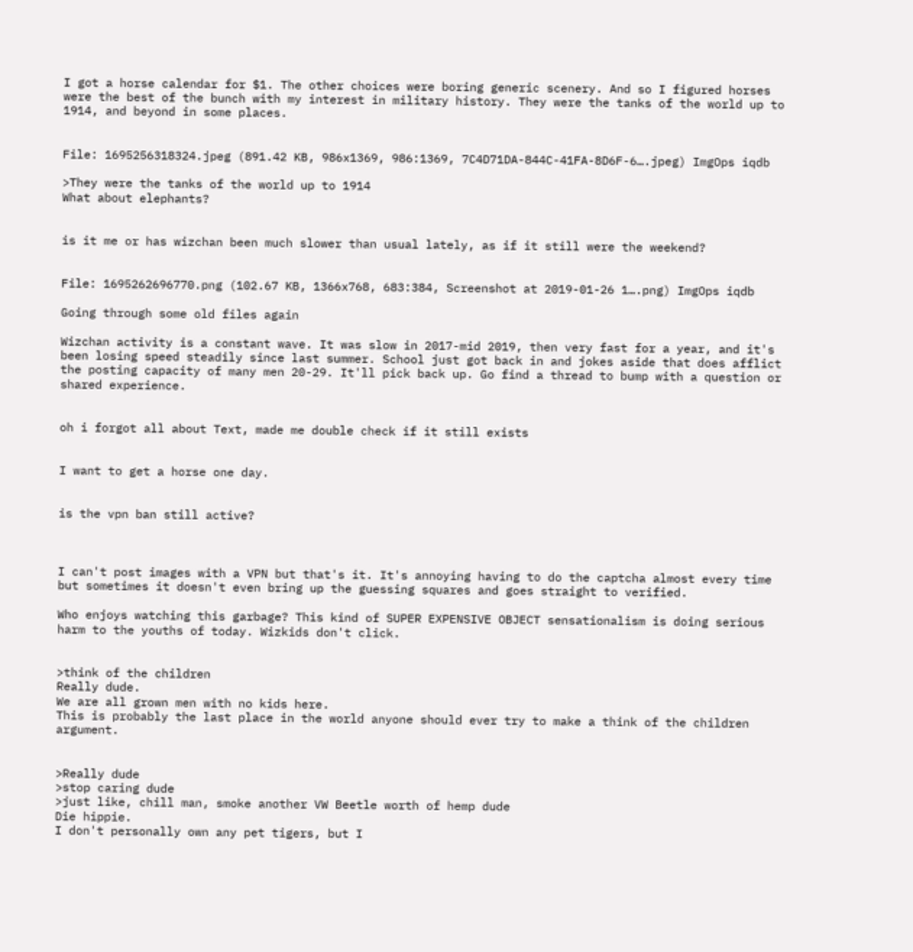I got a horse calendar for $1. The other choices were boring generic scenery. And so I figured horses were the best of the bunch with my interest in military history. They were the tanks of the world up to 1914, and beyond in some places.


File: 1695256318324.jpeg (891.42 KB, 986x1369, 986:1369, 7C4D71DA-844C-41FA-8D6F-6….jpeg) ImgOps iqdb

>They were the tanks of the world up to 1914
What about elephants?


is it me or has wizchan been much slower than usual lately, as if it still were the weekend?


File: 1695262696770.png (102.67 KB, 1366x768, 683:384, Screenshot at 2019-01-26 1….png) ImgOps iqdb

Going through some old files again

Wizchan activity is a constant wave. It was slow in 2017-mid 2019, then very fast for a year, and it's been losing speed steadily since last summer. School just got back in and jokes aside that does afflict the posting capacity of many men 20-29. It'll pick back up. Go find a thread to bump with a question or shared experience.


oh i forgot all about Text, made me double check if it still exists


I want to get a horse one day.


is the vpn ban still active?



I can't post images with a VPN but that's it. It's annoying having to do the captcha almost every time but sometimes it doesn't even bring up the guessing squares and goes straight to verified.

Who enjoys watching this garbage? This kind of SUPER EXPENSIVE OBJECT sensationalism is doing serious harm to the youths of today. Wizkids don't click.


>think of the children
Really dude.
We are all grown men with no kids here.
This is probably the last place in the world anyone should ever try to make a think of the children argument.


>Really dude
>stop caring dude
>just like, chill man, smoke another VW Beetle worth of hemp dude
Die hippie.
I don't personally own any pet tigers, but I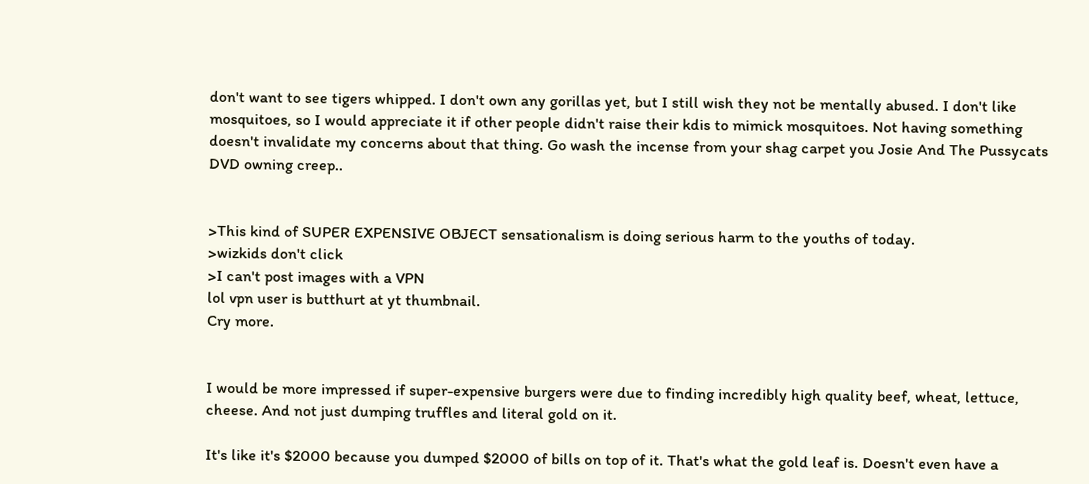don't want to see tigers whipped. I don't own any gorillas yet, but I still wish they not be mentally abused. I don't like mosquitoes, so I would appreciate it if other people didn't raise their kdis to mimick mosquitoes. Not having something doesn't invalidate my concerns about that thing. Go wash the incense from your shag carpet you Josie And The Pussycats DVD owning creep..


>This kind of SUPER EXPENSIVE OBJECT sensationalism is doing serious harm to the youths of today.
>wizkids don't click
>I can't post images with a VPN
lol vpn user is butthurt at yt thumbnail.
Cry more.


I would be more impressed if super-expensive burgers were due to finding incredibly high quality beef, wheat, lettuce, cheese. And not just dumping truffles and literal gold on it.

It's like it's $2000 because you dumped $2000 of bills on top of it. That's what the gold leaf is. Doesn't even have a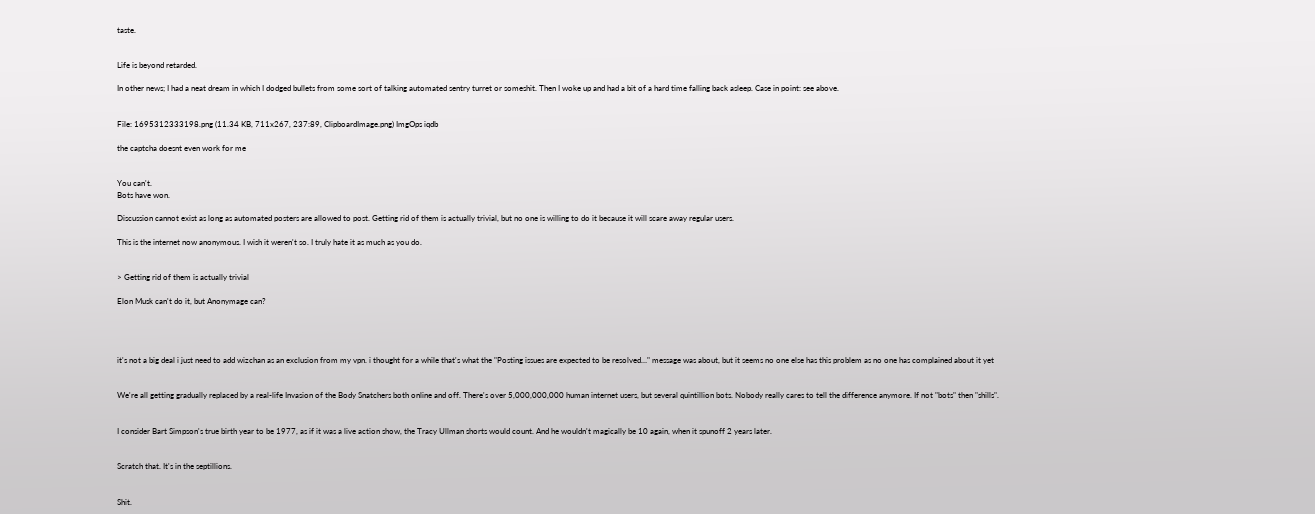taste.


Life is beyond retarded.

In other news; I had a neat dream in which I dodged bullets from some sort of talking automated sentry turret or someshit. Then I woke up and had a bit of a hard time falling back asleep. Case in point: see above.


File: 1695312333198.png (11.34 KB, 711x267, 237:89, ClipboardImage.png) ImgOps iqdb

the captcha doesnt even work for me


You can't.
Bots have won.

Discussion cannot exist as long as automated posters are allowed to post. Getting rid of them is actually trivial, but no one is willing to do it because it will scare away regular users.

This is the internet now anonymous. I wish it weren't so. I truly hate it as much as you do.


> Getting rid of them is actually trivial

Elon Musk can't do it, but Anonymage can?




it's not a big deal i just need to add wizchan as an exclusion from my vpn. i thought for a while that's what the "Posting issues are expected to be resolved…" message was about, but it seems no one else has this problem as no one has complained about it yet


We're all getting gradually replaced by a real-life Invasion of the Body Snatchers both online and off. There's over 5,000,000,000 human internet users, but several quintillion bots. Nobody really cares to tell the difference anymore. If not "bots" then "shills".


I consider Bart Simpson's true birth year to be 1977, as if it was a live action show, the Tracy Ullman shorts would count. And he wouldn't magically be 10 again, when it spunoff 2 years later.


Scratch that. It's in the septillions.


Shit.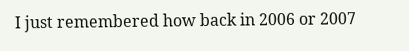I just remembered how back in 2006 or 2007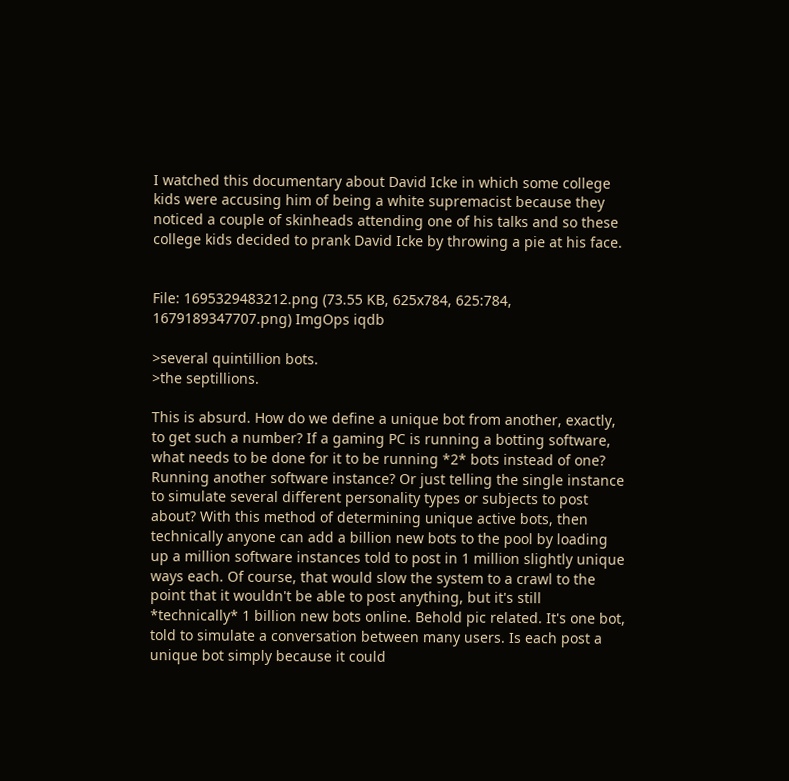I watched this documentary about David Icke in which some college kids were accusing him of being a white supremacist because they noticed a couple of skinheads attending one of his talks and so these college kids decided to prank David Icke by throwing a pie at his face.


File: 1695329483212.png (73.55 KB, 625x784, 625:784, 1679189347707.png) ImgOps iqdb

>several quintillion bots.
>the septillions.

This is absurd. How do we define a unique bot from another, exactly, to get such a number? If a gaming PC is running a botting software, what needs to be done for it to be running *2* bots instead of one? Running another software instance? Or just telling the single instance to simulate several different personality types or subjects to post about? With this method of determining unique active bots, then technically anyone can add a billion new bots to the pool by loading up a million software instances told to post in 1 million slightly unique ways each. Of course, that would slow the system to a crawl to the point that it wouldn't be able to post anything, but it's still *technically* 1 billion new bots online. Behold pic related. It's one bot, told to simulate a conversation between many users. Is each post a unique bot simply because it could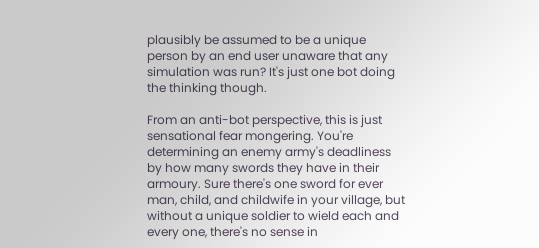plausibly be assumed to be a unique person by an end user unaware that any simulation was run? It's just one bot doing the thinking though.

From an anti-bot perspective, this is just sensational fear mongering. You're determining an enemy army's deadliness by how many swords they have in their armoury. Sure there's one sword for ever man, child, and childwife in your village, but without a unique soldier to wield each and every one, there's no sense in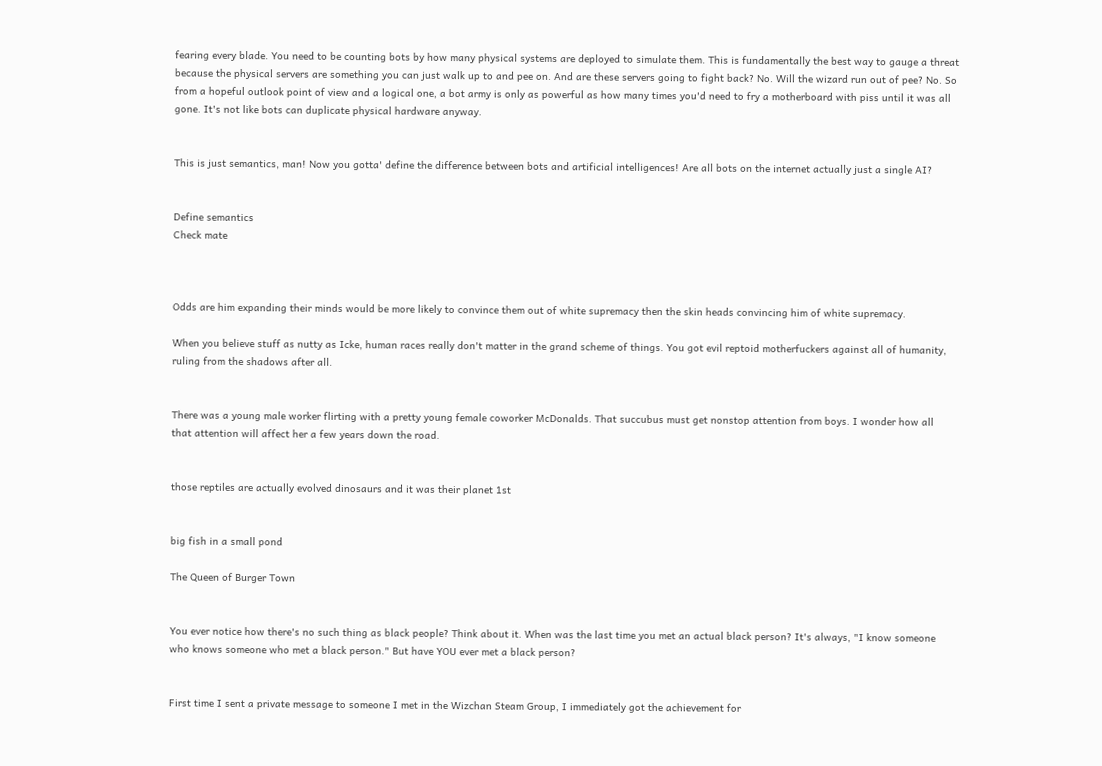fearing every blade. You need to be counting bots by how many physical systems are deployed to simulate them. This is fundamentally the best way to gauge a threat because the physical servers are something you can just walk up to and pee on. And are these servers going to fight back? No. Will the wizard run out of pee? No. So from a hopeful outlook point of view and a logical one, a bot army is only as powerful as how many times you'd need to fry a motherboard with piss until it was all gone. It's not like bots can duplicate physical hardware anyway.


This is just semantics, man! Now you gotta' define the difference between bots and artificial intelligences! Are all bots on the internet actually just a single AI?


Define semantics
Check mate



Odds are him expanding their minds would be more likely to convince them out of white supremacy then the skin heads convincing him of white supremacy.

When you believe stuff as nutty as Icke, human races really don't matter in the grand scheme of things. You got evil reptoid motherfuckers against all of humanity, ruling from the shadows after all.


There was a young male worker flirting with a pretty young female coworker McDonalds. That succubus must get nonstop attention from boys. I wonder how all that attention will affect her a few years down the road.


those reptiles are actually evolved dinosaurs and it was their planet 1st


big fish in a small pond

The Queen of Burger Town


You ever notice how there's no such thing as black people? Think about it. When was the last time you met an actual black person? It's always, "I know someone who knows someone who met a black person." But have YOU ever met a black person?


First time I sent a private message to someone I met in the Wizchan Steam Group, I immediately got the achievement for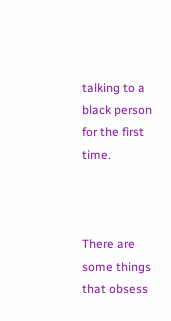talking to a black person for the first time.



There are some things that obsess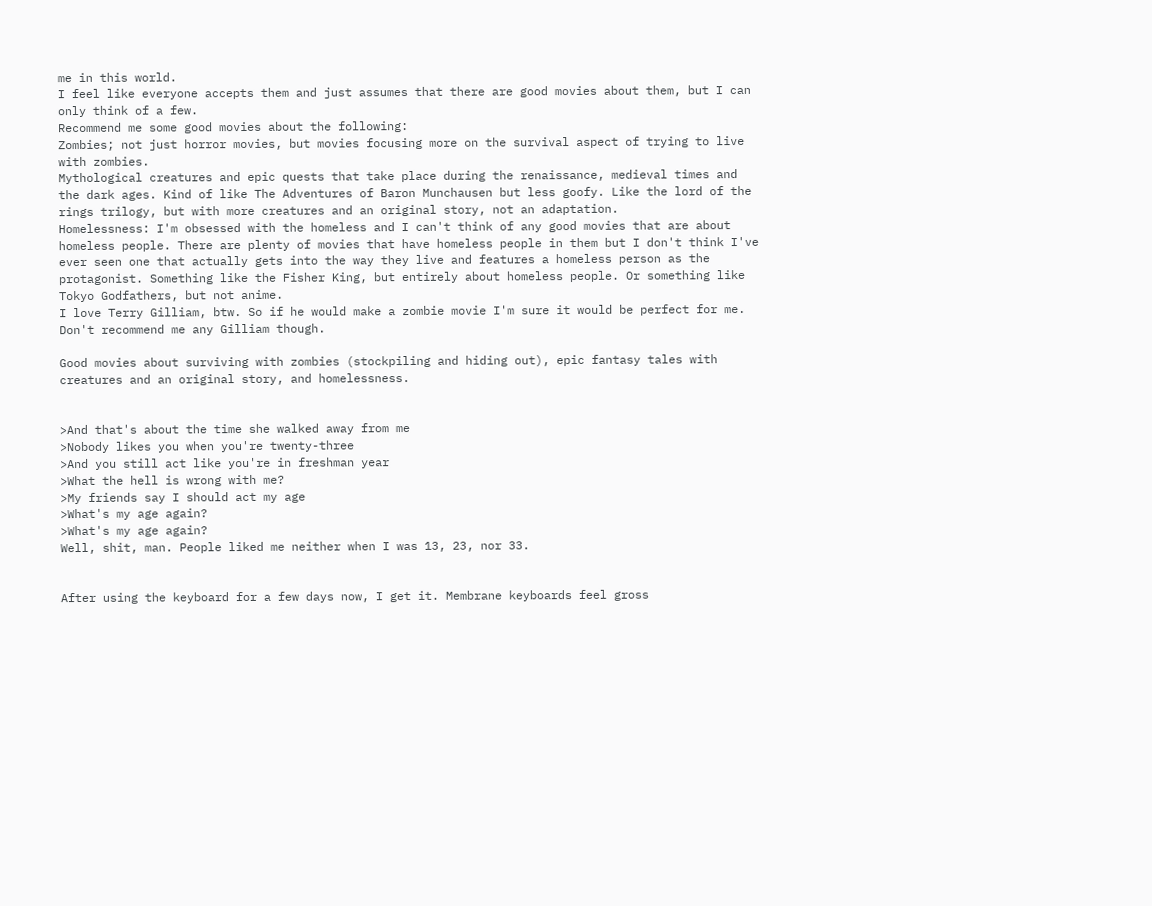me in this world.
I feel like everyone accepts them and just assumes that there are good movies about them, but I can only think of a few.
Recommend me some good movies about the following:
Zombies; not just horror movies, but movies focusing more on the survival aspect of trying to live with zombies.
Mythological creatures and epic quests that take place during the renaissance, medieval times and the dark ages. Kind of like The Adventures of Baron Munchausen but less goofy. Like the lord of the rings trilogy, but with more creatures and an original story, not an adaptation.
Homelessness: I'm obsessed with the homeless and I can't think of any good movies that are about homeless people. There are plenty of movies that have homeless people in them but I don't think I've ever seen one that actually gets into the way they live and features a homeless person as the protagonist. Something like the Fisher King, but entirely about homeless people. Or something like Tokyo Godfathers, but not anime.
I love Terry Gilliam, btw. So if he would make a zombie movie I'm sure it would be perfect for me. Don't recommend me any Gilliam though.

Good movies about surviving with zombies (stockpiling and hiding out), epic fantasy tales with creatures and an original story, and homelessness.


>And that's about the time she walked away from me
>Nobody likes you when you're twenty-three
>And you still act like you're in freshman year
>What the hell is wrong with me?
>My friends say I should act my age
>What's my age again?
>What's my age again?
Well, shit, man. People liked me neither when I was 13, 23, nor 33.


After using the keyboard for a few days now, I get it. Membrane keyboards feel gross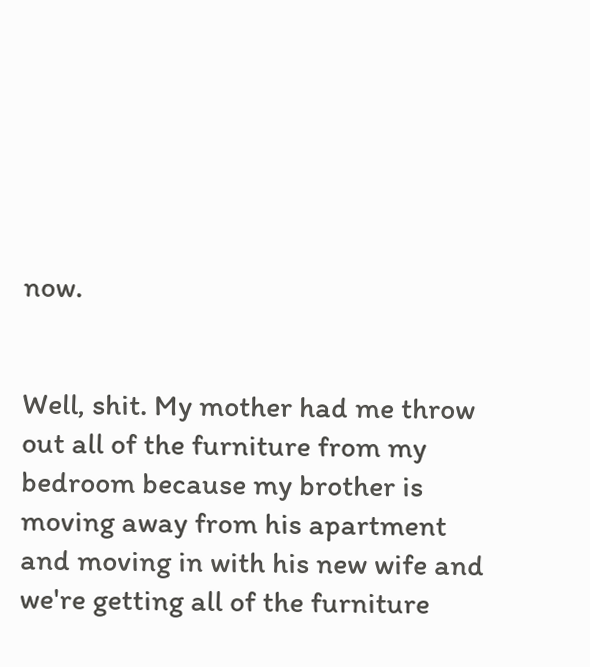now.


Well, shit. My mother had me throw out all of the furniture from my bedroom because my brother is moving away from his apartment and moving in with his new wife and we're getting all of the furniture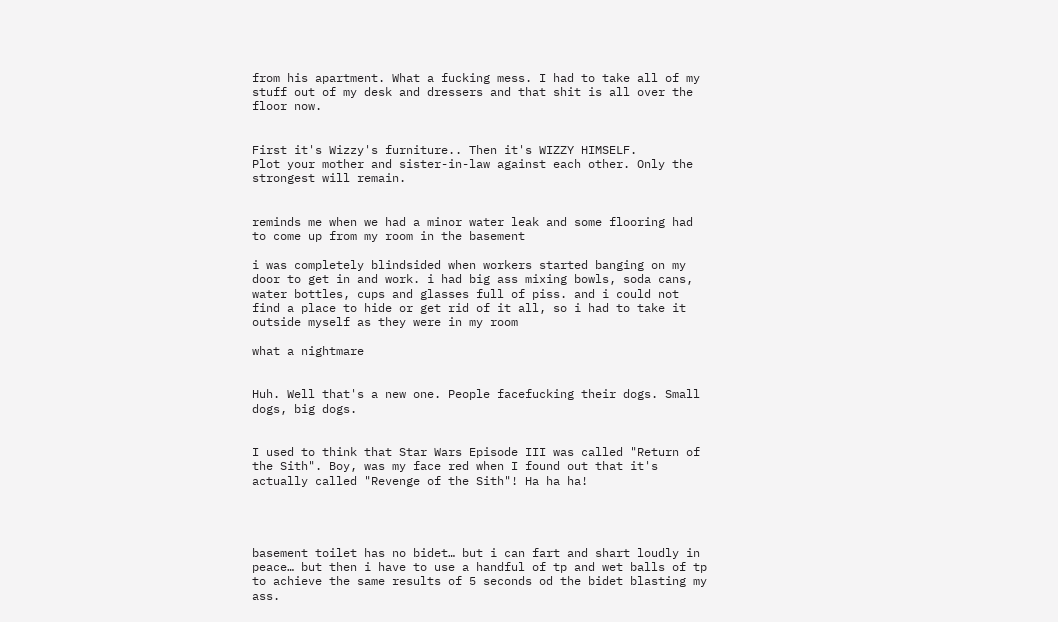from his apartment. What a fucking mess. I had to take all of my stuff out of my desk and dressers and that shit is all over the floor now.


First it's Wizzy's furniture.. Then it's WIZZY HIMSELF.
Plot your mother and sister-in-law against each other. Only the strongest will remain.


reminds me when we had a minor water leak and some flooring had to come up from my room in the basement

i was completely blindsided when workers started banging on my door to get in and work. i had big ass mixing bowls, soda cans, water bottles, cups and glasses full of piss. and i could not find a place to hide or get rid of it all, so i had to take it outside myself as they were in my room

what a nightmare


Huh. Well that's a new one. People facefucking their dogs. Small dogs, big dogs.


I used to think that Star Wars Episode III was called "Return of the Sith". Boy, was my face red when I found out that it's actually called "Revenge of the Sith"! Ha ha ha!




basement toilet has no bidet… but i can fart and shart loudly in peace… but then i have to use a handful of tp and wet balls of tp to achieve the same results of 5 seconds od the bidet blasting my ass.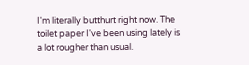I'm literally butthurt right now. The toilet paper I've been using lately is a lot rougher than usual.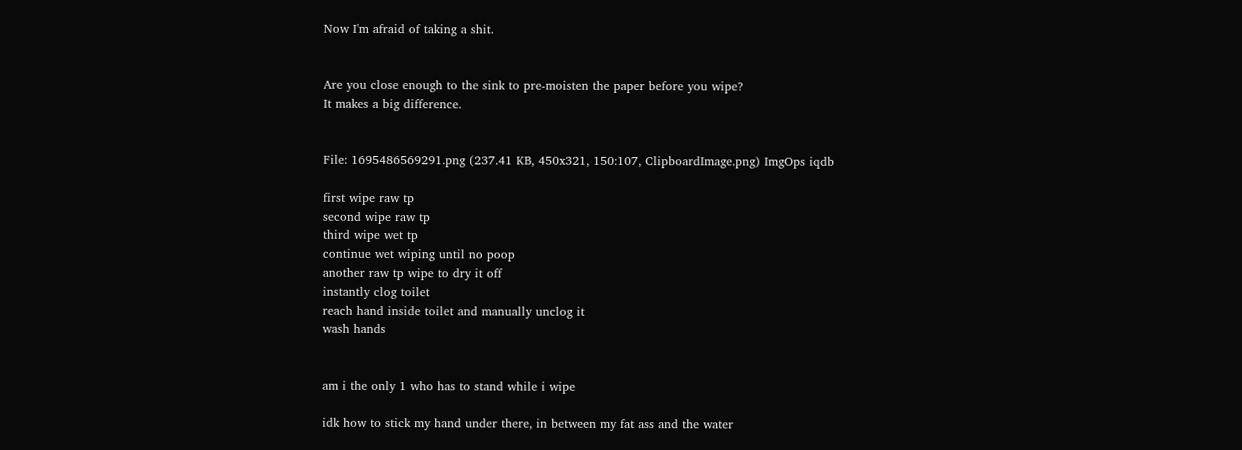Now I'm afraid of taking a shit.


Are you close enough to the sink to pre-moisten the paper before you wipe?
It makes a big difference.


File: 1695486569291.png (237.41 KB, 450x321, 150:107, ClipboardImage.png) ImgOps iqdb

first wipe raw tp
second wipe raw tp
third wipe wet tp
continue wet wiping until no poop
another raw tp wipe to dry it off
instantly clog toilet
reach hand inside toilet and manually unclog it
wash hands


am i the only 1 who has to stand while i wipe

idk how to stick my hand under there, in between my fat ass and the water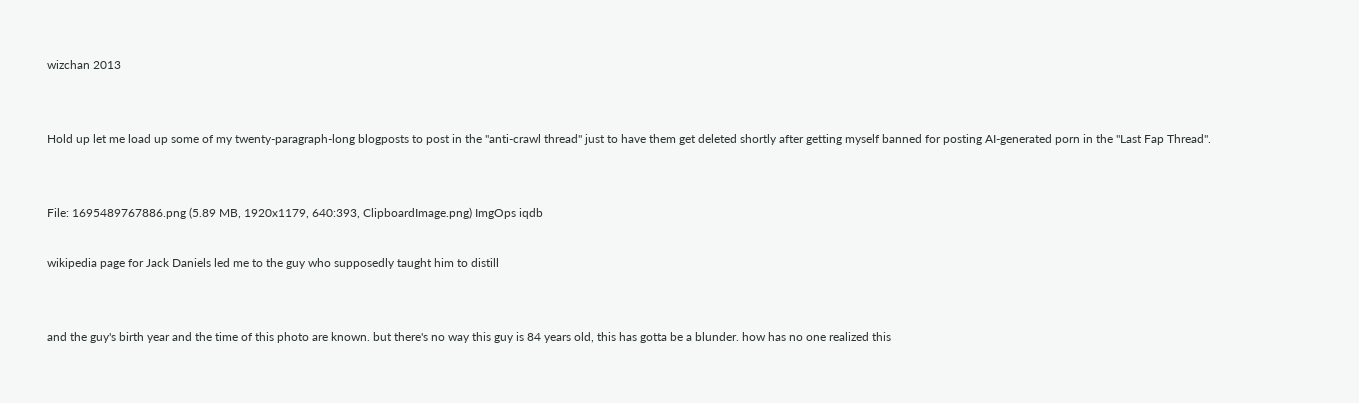wizchan 2013


Hold up let me load up some of my twenty-paragraph-long blogposts to post in the "anti-crawl thread" just to have them get deleted shortly after getting myself banned for posting AI-generated porn in the "Last Fap Thread".


File: 1695489767886.png (5.89 MB, 1920x1179, 640:393, ClipboardImage.png) ImgOps iqdb

wikipedia page for Jack Daniels led me to the guy who supposedly taught him to distill


and the guy's birth year and the time of this photo are known. but there's no way this guy is 84 years old, this has gotta be a blunder. how has no one realized this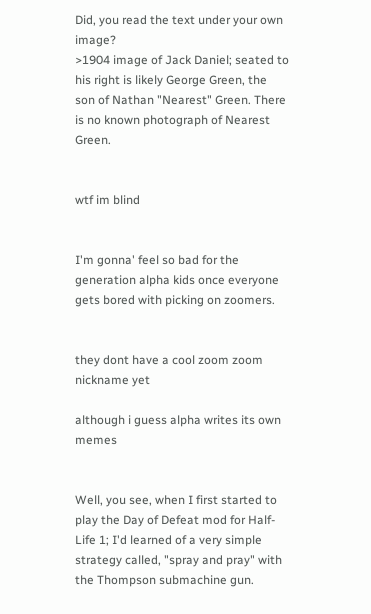Did, you read the text under your own image?
>1904 image of Jack Daniel; seated to his right is likely George Green, the son of Nathan "Nearest" Green. There is no known photograph of Nearest Green.


wtf im blind


I'm gonna' feel so bad for the generation alpha kids once everyone gets bored with picking on zoomers.


they dont have a cool zoom zoom nickname yet

although i guess alpha writes its own memes


Well, you see, when I first started to play the Day of Defeat mod for Half-Life 1; I'd learned of a very simple strategy called, "spray and pray" with the Thompson submachine gun.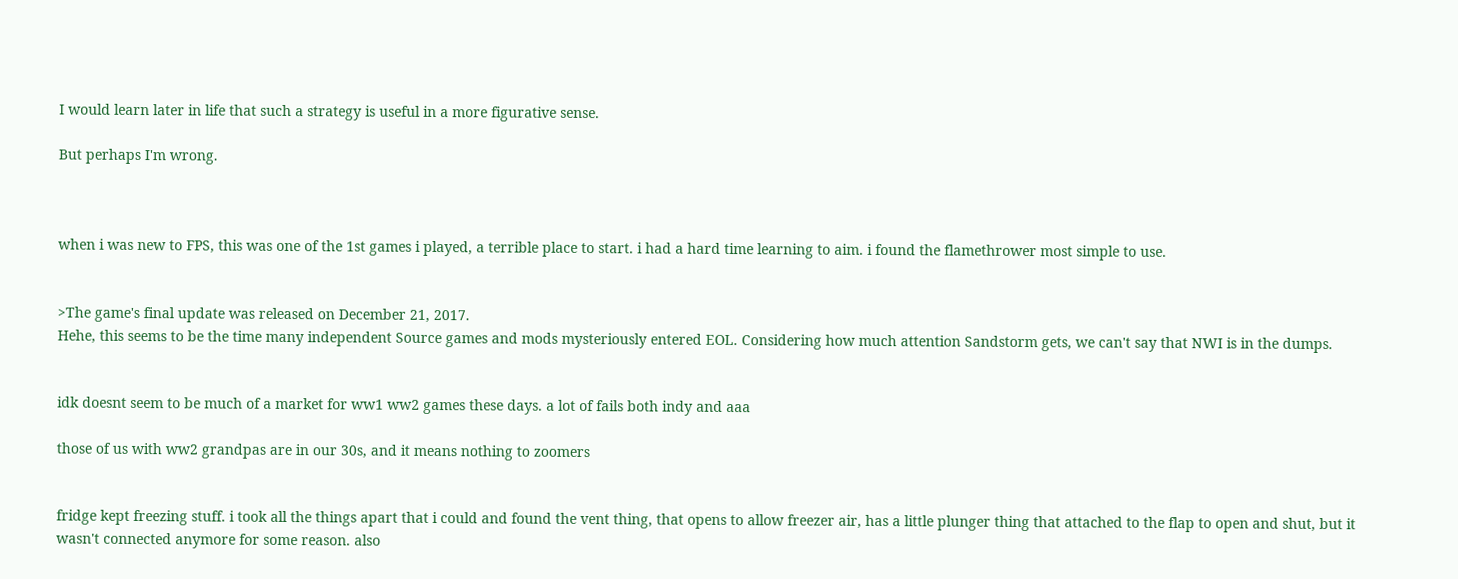I would learn later in life that such a strategy is useful in a more figurative sense.

But perhaps I'm wrong.



when i was new to FPS, this was one of the 1st games i played, a terrible place to start. i had a hard time learning to aim. i found the flamethrower most simple to use.


>The game's final update was released on December 21, 2017.
Hehe, this seems to be the time many independent Source games and mods mysteriously entered EOL. Considering how much attention Sandstorm gets, we can't say that NWI is in the dumps.


idk doesnt seem to be much of a market for ww1 ww2 games these days. a lot of fails both indy and aaa

those of us with ww2 grandpas are in our 30s, and it means nothing to zoomers


fridge kept freezing stuff. i took all the things apart that i could and found the vent thing, that opens to allow freezer air, has a little plunger thing that attached to the flap to open and shut, but it wasn't connected anymore for some reason. also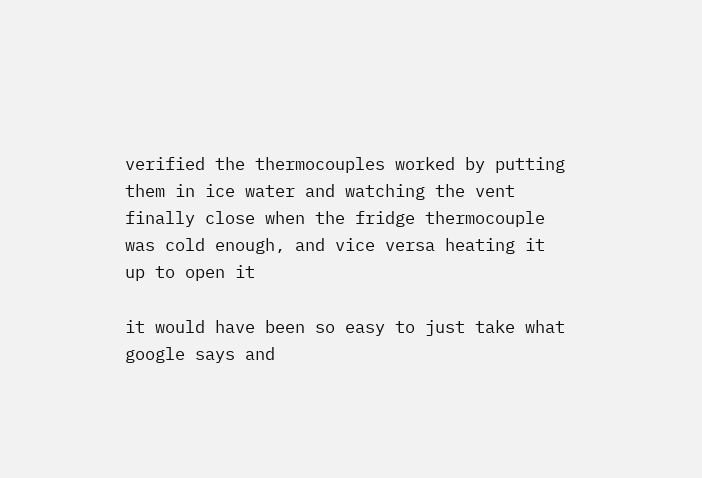verified the thermocouples worked by putting them in ice water and watching the vent finally close when the fridge thermocouple was cold enough, and vice versa heating it up to open it

it would have been so easy to just take what google says and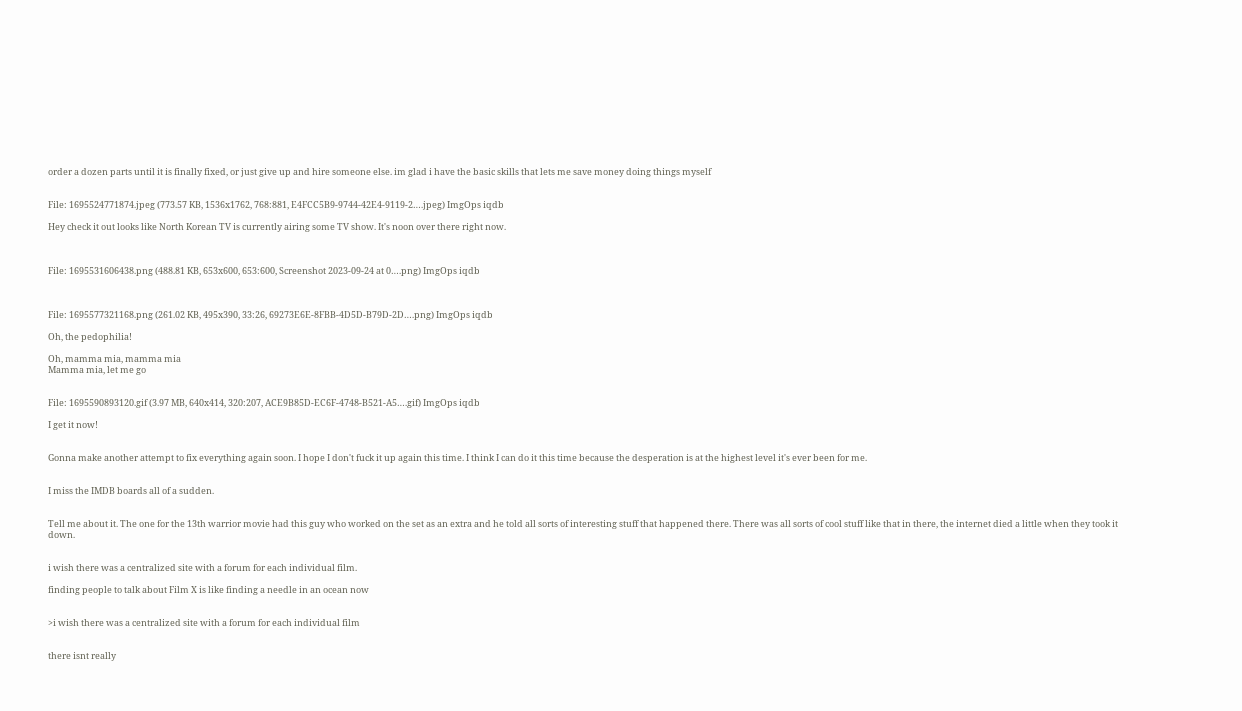order a dozen parts until it is finally fixed, or just give up and hire someone else. im glad i have the basic skills that lets me save money doing things myself


File: 1695524771874.jpeg (773.57 KB, 1536x1762, 768:881, E4FCC5B9-9744-42E4-9119-2….jpeg) ImgOps iqdb

Hey check it out looks like North Korean TV is currently airing some TV show. It's noon over there right now.



File: 1695531606438.png (488.81 KB, 653x600, 653:600, Screenshot 2023-09-24 at 0….png) ImgOps iqdb



File: 1695577321168.png (261.02 KB, 495x390, 33:26, 69273E6E-8FBB-4D5D-B79D-2D….png) ImgOps iqdb

Oh, the pedophilia!

Oh, mamma mia, mamma mia
Mamma mia, let me go


File: 1695590893120.gif (3.97 MB, 640x414, 320:207, ACE9B85D-EC6F-4748-B521-A5….gif) ImgOps iqdb

I get it now!


Gonna make another attempt to fix everything again soon. I hope I don't fuck it up again this time. I think I can do it this time because the desperation is at the highest level it's ever been for me.


I miss the IMDB boards all of a sudden.


Tell me about it. The one for the 13th warrior movie had this guy who worked on the set as an extra and he told all sorts of interesting stuff that happened there. There was all sorts of cool stuff like that in there, the internet died a little when they took it down.


i wish there was a centralized site with a forum for each individual film.

finding people to talk about Film X is like finding a needle in an ocean now


>i wish there was a centralized site with a forum for each individual film


there isnt really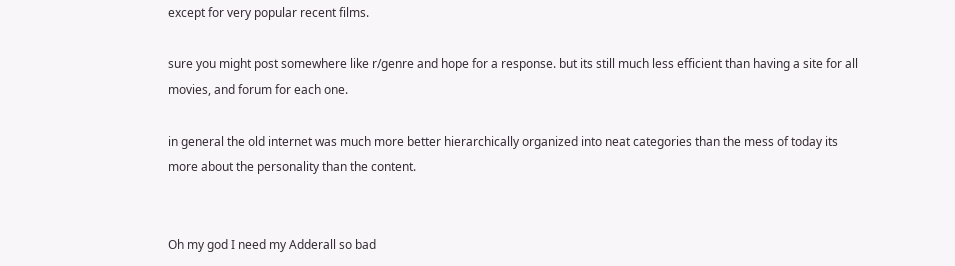except for very popular recent films.

sure you might post somewhere like r/genre and hope for a response. but its still much less efficient than having a site for all movies, and forum for each one.

in general the old internet was much more better hierarchically organized into neat categories than the mess of today its more about the personality than the content.


Oh my god I need my Adderall so bad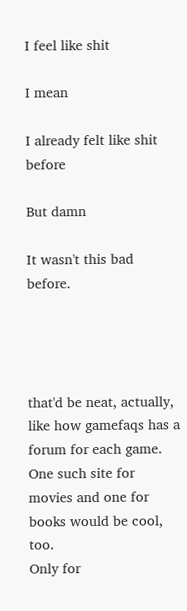I feel like shit

I mean

I already felt like shit before

But damn

It wasn't this bad before.




that'd be neat, actually, like how gamefaqs has a forum for each game. One such site for movies and one for books would be cool, too.
Only for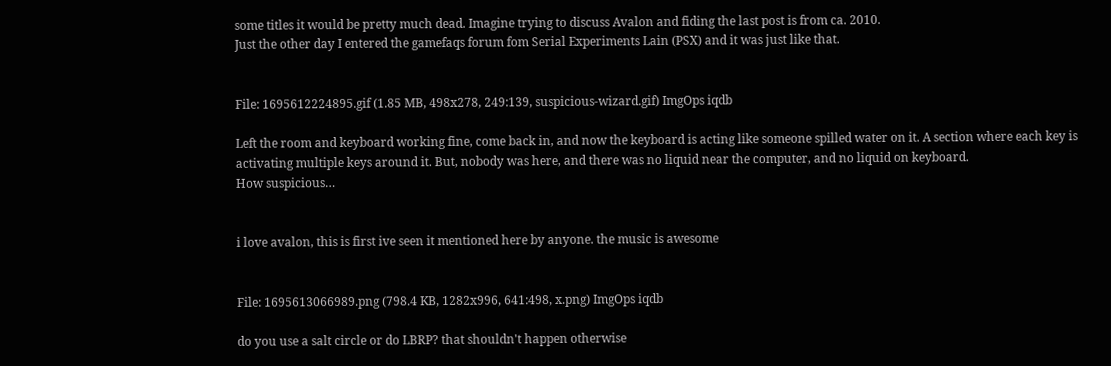some titles it would be pretty much dead. Imagine trying to discuss Avalon and fiding the last post is from ca. 2010.
Just the other day I entered the gamefaqs forum fom Serial Experiments Lain (PSX) and it was just like that.


File: 1695612224895.gif (1.85 MB, 498x278, 249:139, suspicious-wizard.gif) ImgOps iqdb

Left the room and keyboard working fine, come back in, and now the keyboard is acting like someone spilled water on it. A section where each key is activating multiple keys around it. But, nobody was here, and there was no liquid near the computer, and no liquid on keyboard.
How suspicious…


i love avalon, this is first ive seen it mentioned here by anyone. the music is awesome


File: 1695613066989.png (798.4 KB, 1282x996, 641:498, x.png) ImgOps iqdb

do you use a salt circle or do LBRP? that shouldn't happen otherwise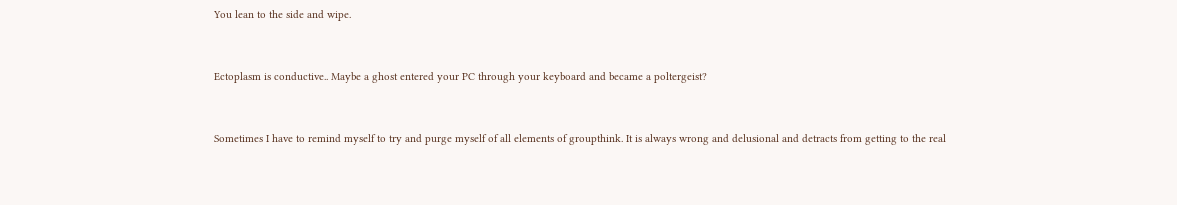You lean to the side and wipe.


Ectoplasm is conductive.. Maybe a ghost entered your PC through your keyboard and became a poltergeist?


Sometimes I have to remind myself to try and purge myself of all elements of groupthink. It is always wrong and delusional and detracts from getting to the real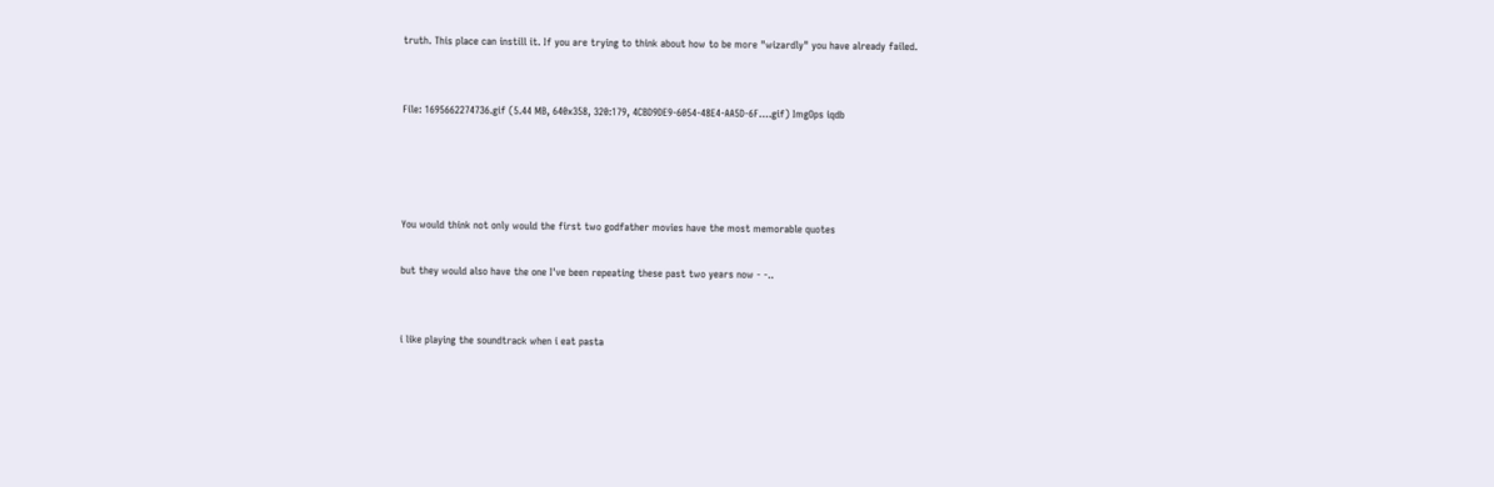truth. This place can instill it. If you are trying to think about how to be more "wizardly" you have already failed.


File: 1695662274736.gif (5.44 MB, 640x358, 320:179, 4CBD9DE9-6054-48E4-AA5D-6F….gif) ImgOps iqdb




You would think not only would the first two godfather movies have the most memorable quotes

but they would also have the one I've been repeating these past two years now - -..


i like playing the soundtrack when i eat pasta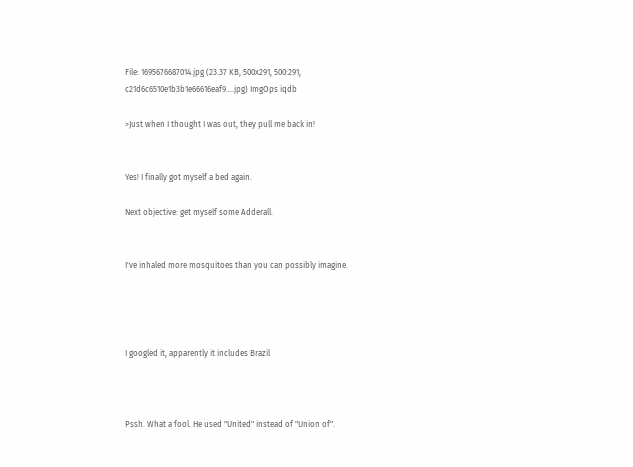File: 1695676687014.jpg (23.37 KB, 500x291, 500:291, c21d6c6510e1b3b1e66616eaf9….jpg) ImgOps iqdb

>Just when I thought I was out, they pull me back in!


Yes! I finally got myself a bed again.

Next objective: get myself some Adderall.


I've inhaled more mosquitoes than you can possibly imagine.




I googled it, apparently it includes Brazil



Pssh. What a fool. He used "United" instead of "Union of".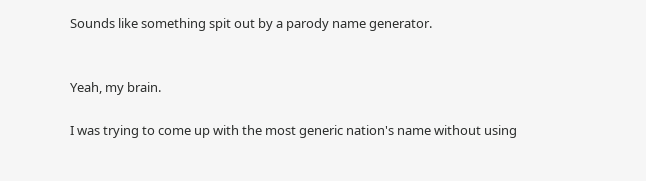Sounds like something spit out by a parody name generator.


Yeah, my brain.

I was trying to come up with the most generic nation's name without using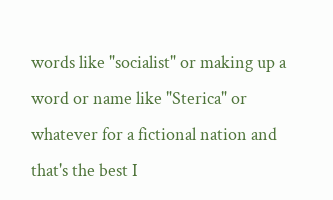words like "socialist" or making up a word or name like "Sterica" or whatever for a fictional nation and that's the best I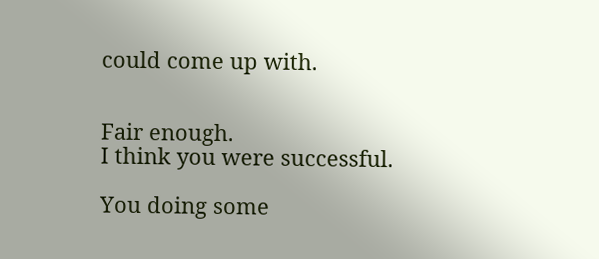could come up with.


Fair enough.
I think you were successful.

You doing some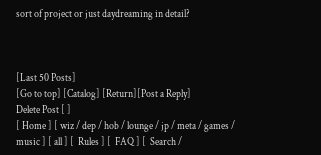sort of project or just daydreaming in detail?



[Last 50 Posts]
[Go to top] [Catalog] [Return][Post a Reply]
Delete Post [ ]
[ Home ] [ wiz / dep / hob / lounge / jp / meta / games / music ] [ all ] [  Rules ] [  FAQ ] [  Search /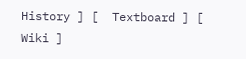History ] [  Textboard ] [  Wiki ]